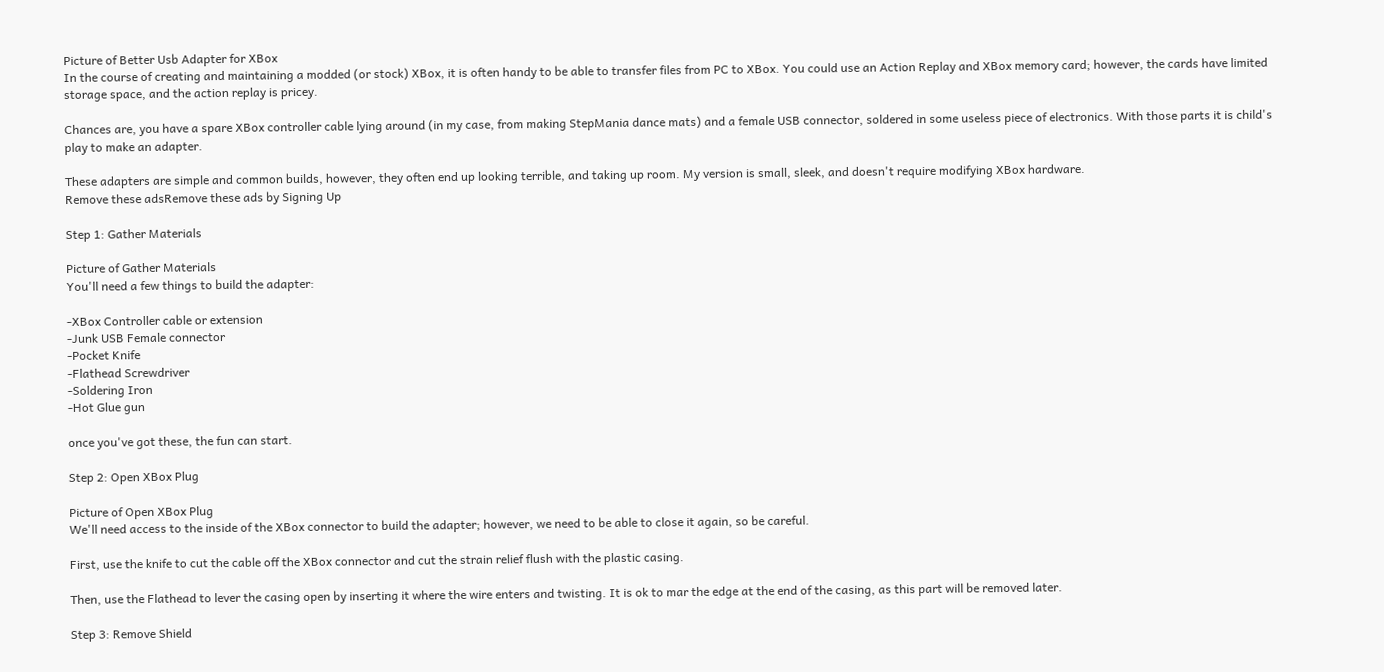Picture of Better Usb Adapter for XBox
In the course of creating and maintaining a modded (or stock) XBox, it is often handy to be able to transfer files from PC to XBox. You could use an Action Replay and XBox memory card; however, the cards have limited storage space, and the action replay is pricey.

Chances are, you have a spare XBox controller cable lying around (in my case, from making StepMania dance mats) and a female USB connector, soldered in some useless piece of electronics. With those parts it is child's play to make an adapter.

These adapters are simple and common builds, however, they often end up looking terrible, and taking up room. My version is small, sleek, and doesn't require modifying XBox hardware.
Remove these adsRemove these ads by Signing Up

Step 1: Gather Materials

Picture of Gather Materials
You'll need a few things to build the adapter:

-XBox Controller cable or extension
-Junk USB Female connector
-Pocket Knife
-Flathead Screwdriver
-Soldering Iron
-Hot Glue gun

once you've got these, the fun can start.

Step 2: Open XBox Plug

Picture of Open XBox Plug
We'll need access to the inside of the XBox connector to build the adapter; however, we need to be able to close it again, so be careful.

First, use the knife to cut the cable off the XBox connector and cut the strain relief flush with the plastic casing.

Then, use the Flathead to lever the casing open by inserting it where the wire enters and twisting. It is ok to mar the edge at the end of the casing, as this part will be removed later.

Step 3: Remove Shield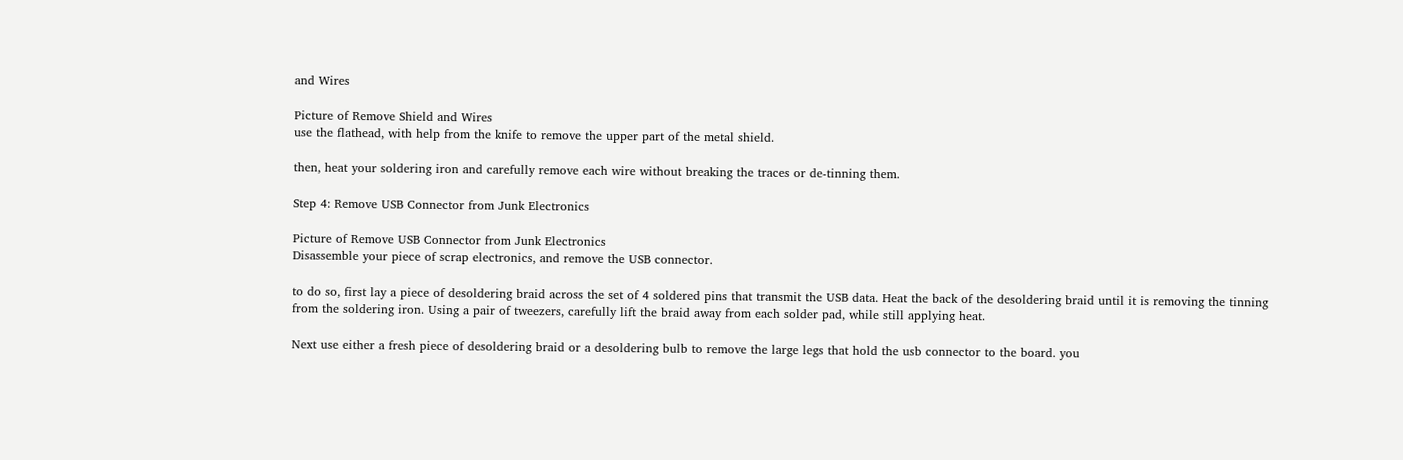and Wires

Picture of Remove Shield and Wires
use the flathead, with help from the knife to remove the upper part of the metal shield.

then, heat your soldering iron and carefully remove each wire without breaking the traces or de-tinning them.

Step 4: Remove USB Connector from Junk Electronics

Picture of Remove USB Connector from Junk Electronics
Disassemble your piece of scrap electronics, and remove the USB connector.

to do so, first lay a piece of desoldering braid across the set of 4 soldered pins that transmit the USB data. Heat the back of the desoldering braid until it is removing the tinning from the soldering iron. Using a pair of tweezers, carefully lift the braid away from each solder pad, while still applying heat.

Next use either a fresh piece of desoldering braid or a desoldering bulb to remove the large legs that hold the usb connector to the board. you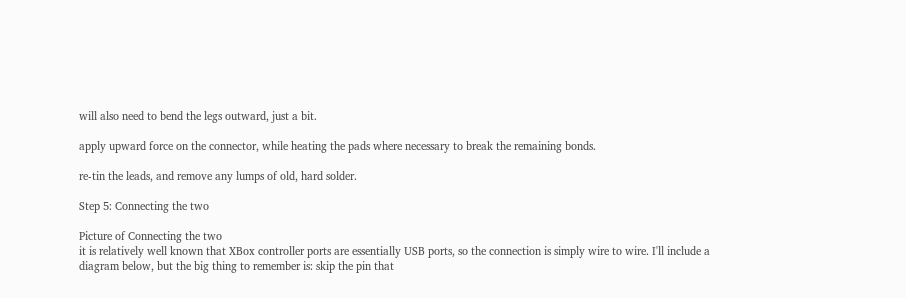will also need to bend the legs outward, just a bit.

apply upward force on the connector, while heating the pads where necessary to break the remaining bonds.

re-tin the leads, and remove any lumps of old, hard solder.

Step 5: Connecting the two

Picture of Connecting the two
it is relatively well known that XBox controller ports are essentially USB ports, so the connection is simply wire to wire. I'll include a diagram below, but the big thing to remember is: skip the pin that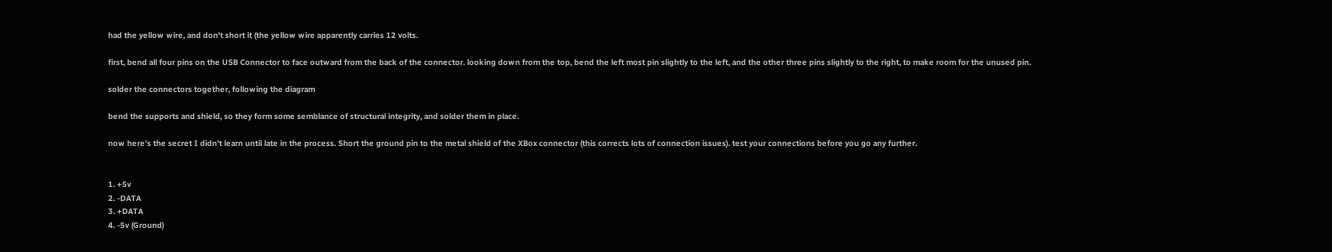had the yellow wire, and don't short it (the yellow wire apparently carries 12 volts.

first, bend all four pins on the USB Connector to face outward from the back of the connector. looking down from the top, bend the left most pin slightly to the left, and the other three pins slightly to the right, to make room for the unused pin.

solder the connectors together, following the diagram

bend the supports and shield, so they form some semblance of structural integrity, and solder them in place.

now here's the secret I didn't learn until late in the process. Short the ground pin to the metal shield of the XBox connector (this corrects lots of connection issues). test your connections before you go any further.


1. +5v
2. -DATA
3. +DATA
4. -5v (Ground)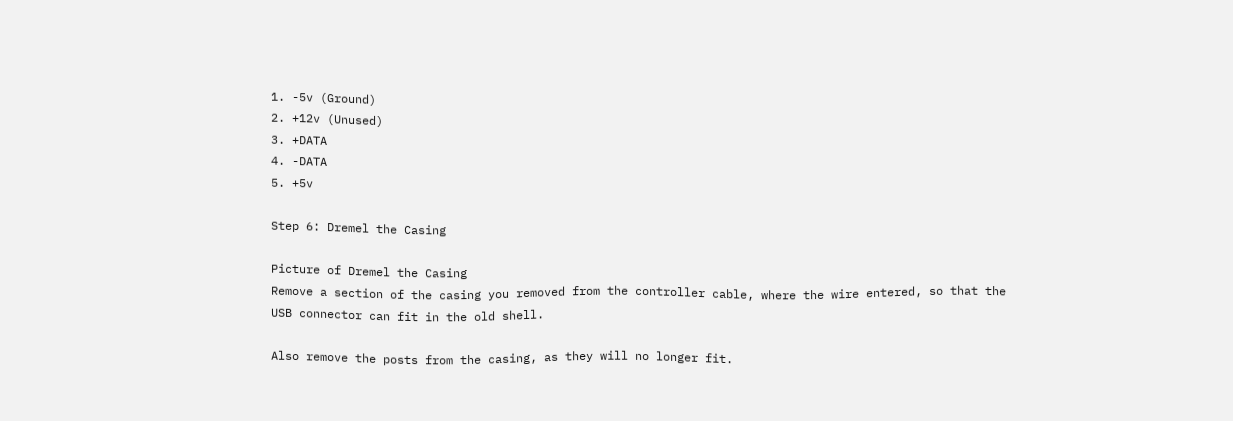1. -5v (Ground)
2. +12v (Unused)
3. +DATA
4. -DATA
5. +5v

Step 6: Dremel the Casing

Picture of Dremel the Casing
Remove a section of the casing you removed from the controller cable, where the wire entered, so that the USB connector can fit in the old shell.

Also remove the posts from the casing, as they will no longer fit.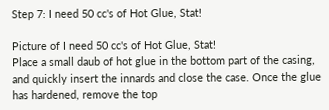Step 7: I need 50 cc's of Hot Glue, Stat!

Picture of I need 50 cc's of Hot Glue, Stat!
Place a small daub of hot glue in the bottom part of the casing, and quickly insert the innards and close the case. Once the glue has hardened, remove the top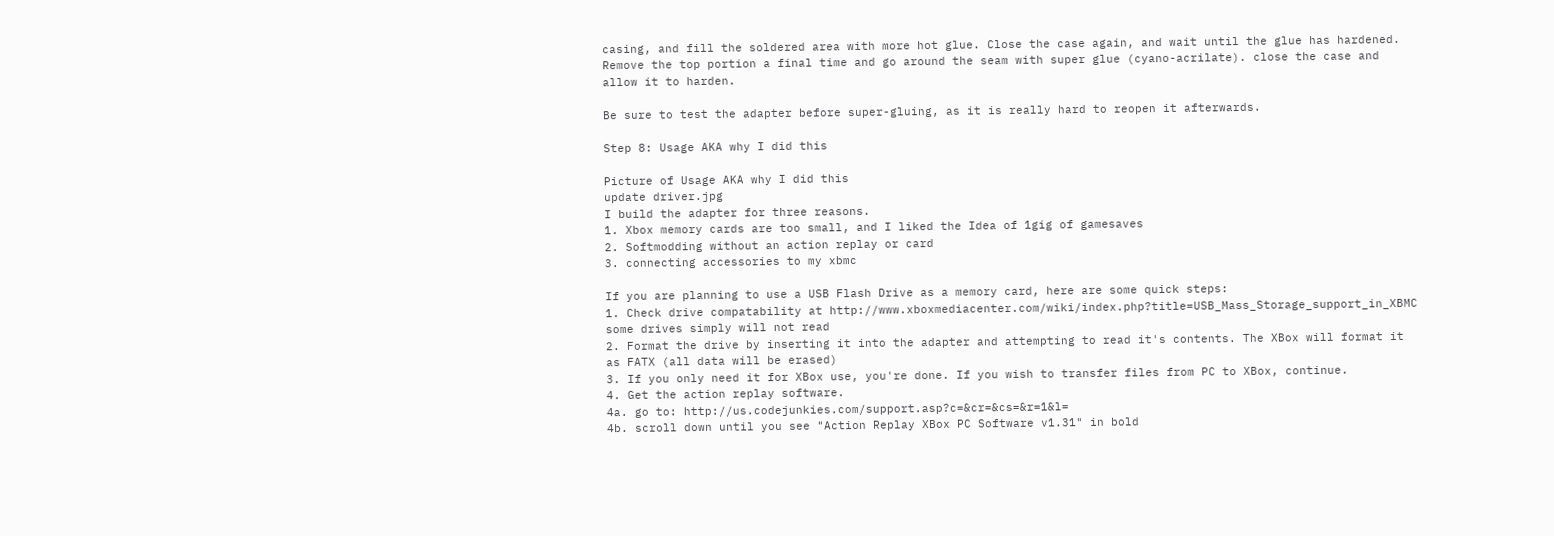casing, and fill the soldered area with more hot glue. Close the case again, and wait until the glue has hardened. Remove the top portion a final time and go around the seam with super glue (cyano-acrilate). close the case and allow it to harden.

Be sure to test the adapter before super-gluing, as it is really hard to reopen it afterwards.

Step 8: Usage AKA why I did this

Picture of Usage AKA why I did this
update driver.jpg
I build the adapter for three reasons.
1. Xbox memory cards are too small, and I liked the Idea of 1gig of gamesaves
2. Softmodding without an action replay or card
3. connecting accessories to my xbmc

If you are planning to use a USB Flash Drive as a memory card, here are some quick steps:
1. Check drive compatability at http://www.xboxmediacenter.com/wiki/index.php?title=USB_Mass_Storage_support_in_XBMC some drives simply will not read
2. Format the drive by inserting it into the adapter and attempting to read it's contents. The XBox will format it as FATX (all data will be erased)
3. If you only need it for XBox use, you're done. If you wish to transfer files from PC to XBox, continue.
4. Get the action replay software.
4a. go to: http://us.codejunkies.com/support.asp?c=&cr=&cs=&r=1&l=
4b. scroll down until you see "Action Replay XBox PC Software v1.31" in bold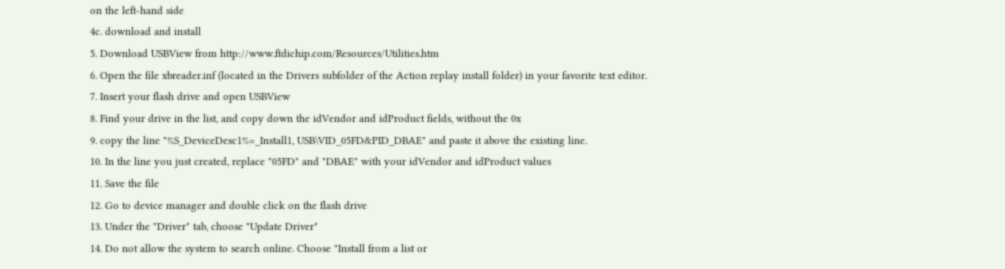on the left-hand side
4c. download and install
5. Download USBView from http://www.ftdichip.com/Resources/Utilities.htm
6. Open the file xbreader.inf (located in the Drivers subfolder of the Action replay install folder) in your favorite text editor.
7. Insert your flash drive and open USBView
8. Find your drive in the list, and copy down the idVendor and idProduct fields, without the 0x
9. copy the line "%S_DeviceDesc1%=_Install1, USB\VID_05FD&PID_DBAE" and paste it above the existing line.
10. In the line you just created, replace "05FD" and "DBAE" with your idVendor and idProduct values
11. Save the file
12. Go to device manager and double click on the flash drive
13. Under the "Driver" tab, choose "Update Driver"
14. Do not allow the system to search online. Choose "Install from a list or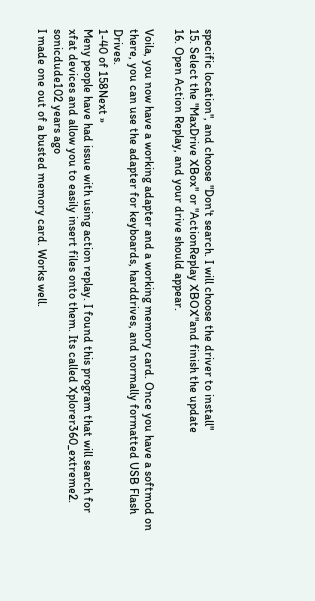specific location", and choose "Don't search. I will choose the driver to install"
15. Select the "MaxDrive XBox" or "ActionReplay XBOX"and finish the update
16. Open Action Replay, and your drive should appear.

Voila, you now have a working adapter and a working memory card. Once you have a softmod on there, you can use the adapter for keyboards, harddrives, and normally formatted USB Flash Drives.
1-40 of 158Next »
Meny people have had issue with using action replay. I found this program that will search for xfat devices and allow you to easily insert files onto them. Its called Xplorer360_extreme2.
sonicdude102 years ago
I made one out of a busted memory card. Works well.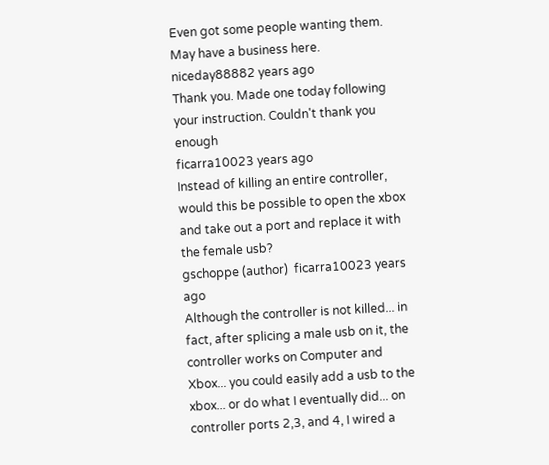Even got some people wanting them. May have a business here.
niceday88882 years ago
Thank you. Made one today following your instruction. Couldn't thank you enough
ficarra10023 years ago
Instead of killing an entire controller, would this be possible to open the xbox and take out a port and replace it with the female usb?
gschoppe (author)  ficarra10023 years ago
Although the controller is not killed... in fact, after splicing a male usb on it, the controller works on Computer and Xbox... you could easily add a usb to the xbox... or do what I eventually did... on controller ports 2,3, and 4, I wired a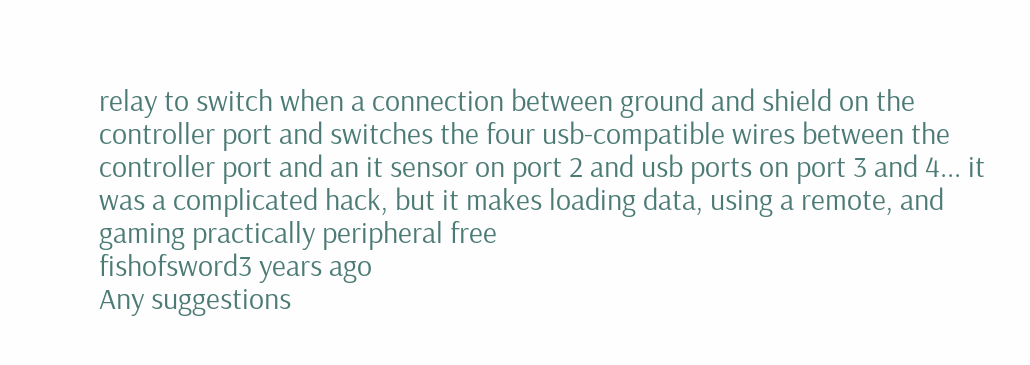relay to switch when a connection between ground and shield on the controller port and switches the four usb-compatible wires between the controller port and an it sensor on port 2 and usb ports on port 3 and 4... it was a complicated hack, but it makes loading data, using a remote, and gaming practically peripheral free
fishofsword3 years ago
Any suggestions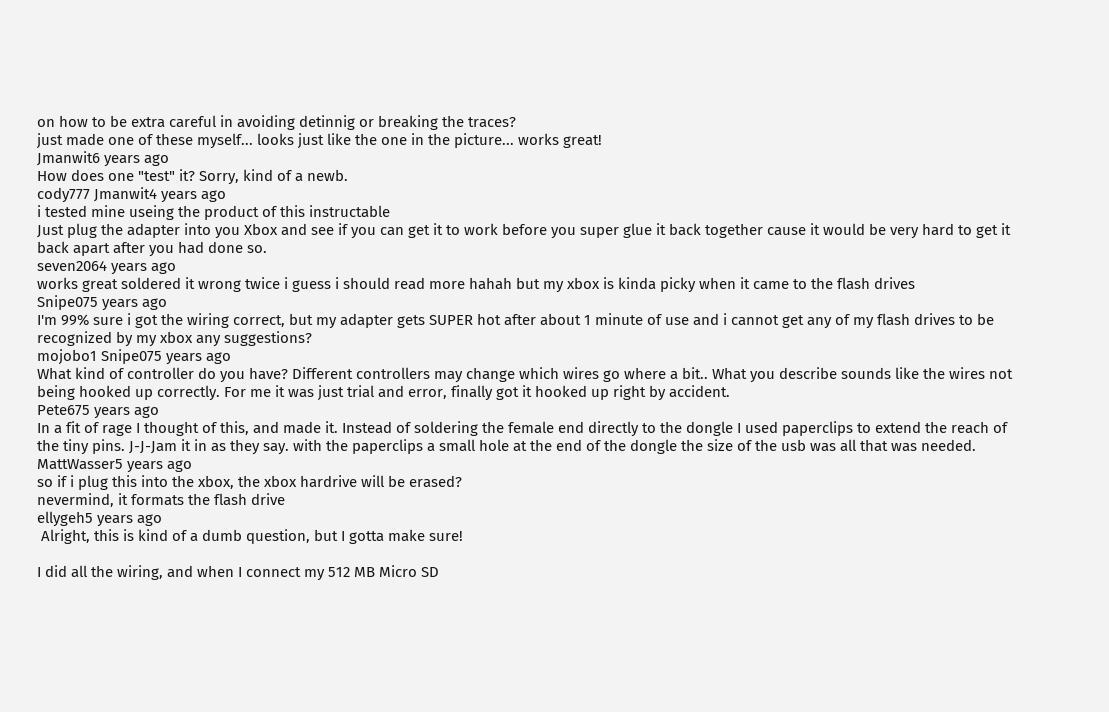on how to be extra careful in avoiding detinnig or breaking the traces?
just made one of these myself... looks just like the one in the picture... works great!
Jmanwit6 years ago
How does one "test" it? Sorry, kind of a newb.
cody777 Jmanwit4 years ago
i tested mine useing the product of this instructable
Just plug the adapter into you Xbox and see if you can get it to work before you super glue it back together cause it would be very hard to get it back apart after you had done so.
seven2064 years ago
works great soldered it wrong twice i guess i should read more hahah but my xbox is kinda picky when it came to the flash drives
Snipe075 years ago
I'm 99% sure i got the wiring correct, but my adapter gets SUPER hot after about 1 minute of use and i cannot get any of my flash drives to be recognized by my xbox any suggestions?
mojobo1 Snipe075 years ago
What kind of controller do you have? Different controllers may change which wires go where a bit.. What you describe sounds like the wires not being hooked up correctly. For me it was just trial and error, finally got it hooked up right by accident.
Pete675 years ago
In a fit of rage I thought of this, and made it. Instead of soldering the female end directly to the dongle I used paperclips to extend the reach of the tiny pins. J-J-Jam it in as they say. with the paperclips a small hole at the end of the dongle the size of the usb was all that was needed.
MattWasser5 years ago
so if i plug this into the xbox, the xbox hardrive will be erased?
nevermind, it formats the flash drive
ellygeh5 years ago
 Alright, this is kind of a dumb question, but I gotta make sure!

I did all the wiring, and when I connect my 512 MB Micro SD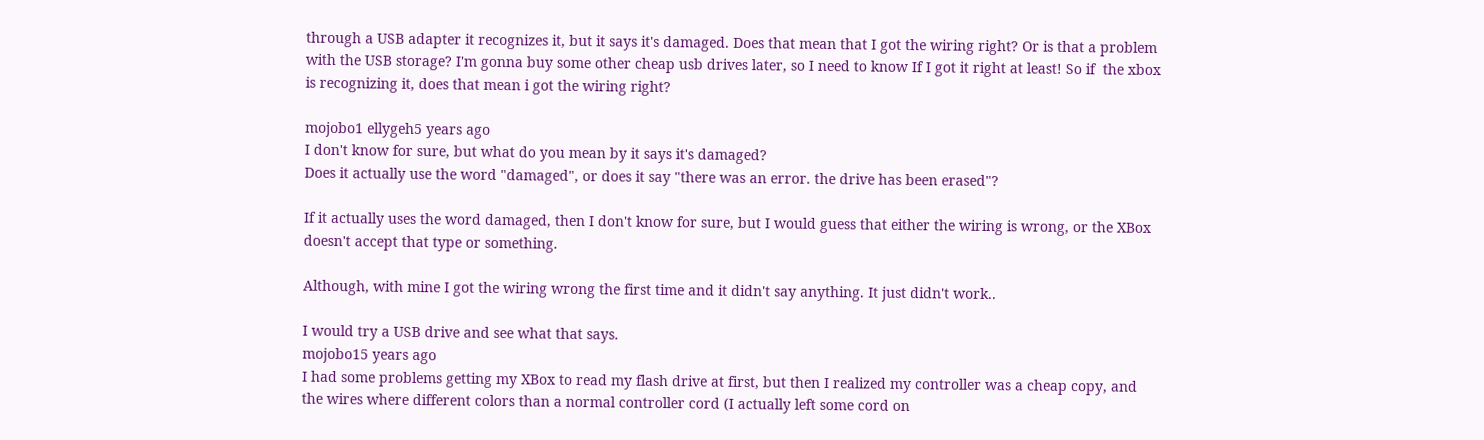through a USB adapter it recognizes it, but it says it's damaged. Does that mean that I got the wiring right? Or is that a problem with the USB storage? I'm gonna buy some other cheap usb drives later, so I need to know If I got it right at least! So if  the xbox is recognizing it, does that mean i got the wiring right?

mojobo1 ellygeh5 years ago
I don't know for sure, but what do you mean by it says it's damaged?
Does it actually use the word "damaged", or does it say "there was an error. the drive has been erased"?

If it actually uses the word damaged, then I don't know for sure, but I would guess that either the wiring is wrong, or the XBox doesn't accept that type or something.

Although, with mine I got the wiring wrong the first time and it didn't say anything. It just didn't work..

I would try a USB drive and see what that says.
mojobo15 years ago
I had some problems getting my XBox to read my flash drive at first, but then I realized my controller was a cheap copy, and the wires where different colors than a normal controller cord (I actually left some cord on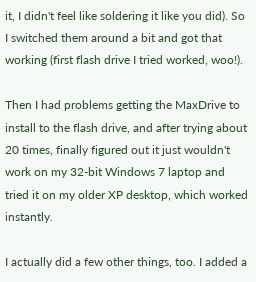it, I didn't feel like soldering it like you did). So I switched them around a bit and got that working (first flash drive I tried worked, woo!).

Then I had problems getting the MaxDrive to install to the flash drive, and after trying about 20 times, finally figured out it just wouldn't work on my 32-bit Windows 7 laptop and tried it on my older XP desktop, which worked instantly.

I actually did a few other things, too. I added a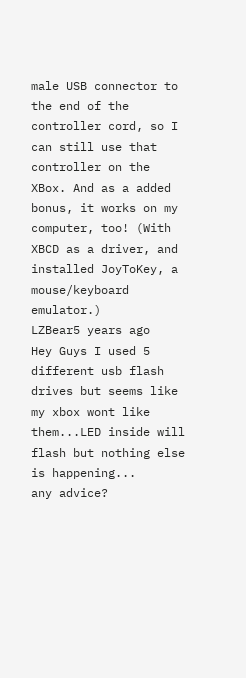male USB connector to the end of the controller cord, so I can still use that controller on the XBox. And as a added bonus, it works on my computer, too! (With XBCD as a driver, and installed JoyToKey, a mouse/keyboard emulator.)
LZBear5 years ago
Hey Guys I used 5 different usb flash drives but seems like my xbox wont like them...LED inside will flash but nothing else is happening...
any advice?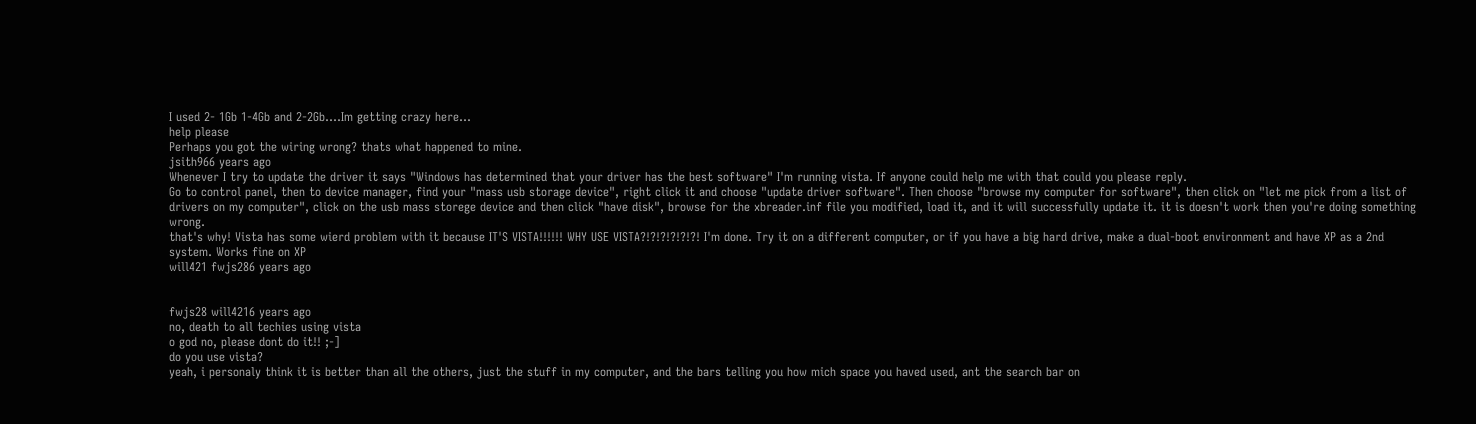I used 2- 1Gb 1-4Gb and 2-2Gb....Im getting crazy here...
help please
Perhaps you got the wiring wrong? thats what happened to mine.
jsith966 years ago
Whenever I try to update the driver it says "Windows has determined that your driver has the best software" I'm running vista. If anyone could help me with that could you please reply.
Go to control panel, then to device manager, find your "mass usb storage device", right click it and choose "update driver software". Then choose "browse my computer for software", then click on "let me pick from a list of drivers on my computer", click on the usb mass storege device and then click "have disk", browse for the xbreader.inf file you modified, load it, and it will successfully update it. it is doesn't work then you're doing something wrong.
that's why! Vista has some wierd problem with it because IT'S VISTA!!!!!! WHY USE VISTA?!?!?!?!?!?! I'm done. Try it on a different computer, or if you have a big hard drive, make a dual-boot environment and have XP as a 2nd system. Works fine on XP
will421 fwjs286 years ago


fwjs28 will4216 years ago
no, death to all techies using vista
o god no, please dont do it!! ;-]
do you use vista?
yeah, i personaly think it is better than all the others, just the stuff in my computer, and the bars telling you how mich space you haved used, ant the search bar on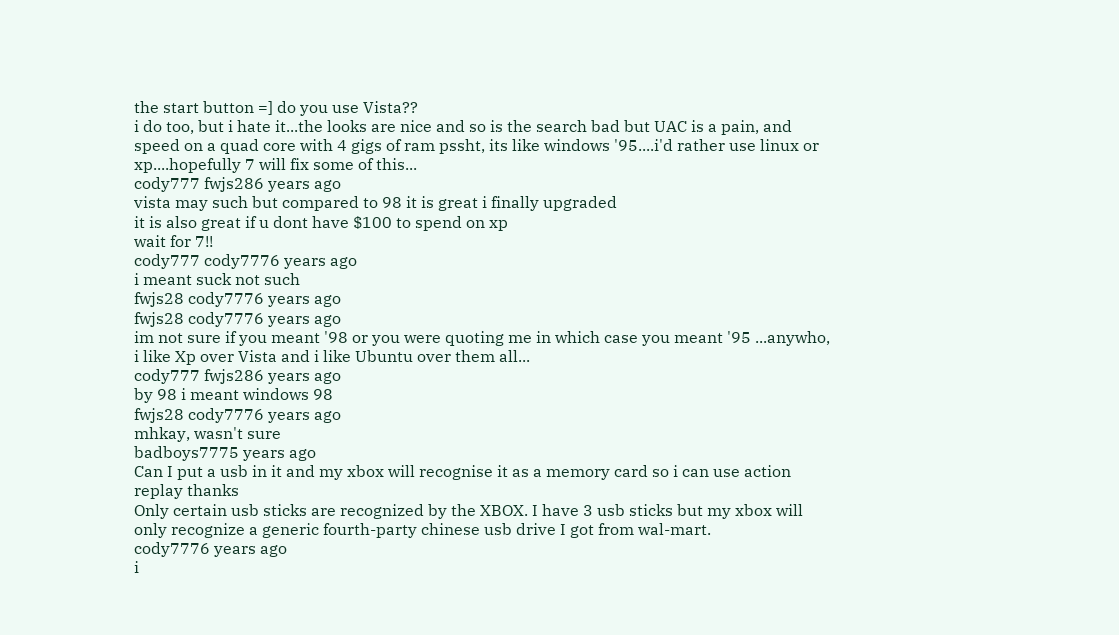the start button =] do you use Vista??
i do too, but i hate it...the looks are nice and so is the search bad but UAC is a pain, and speed on a quad core with 4 gigs of ram pssht, its like windows '95....i'd rather use linux or xp....hopefully 7 will fix some of this...
cody777 fwjs286 years ago
vista may such but compared to 98 it is great i finally upgraded
it is also great if u dont have $100 to spend on xp
wait for 7!!
cody777 cody7776 years ago
i meant suck not such
fwjs28 cody7776 years ago
fwjs28 cody7776 years ago
im not sure if you meant '98 or you were quoting me in which case you meant '95 ...anywho, i like Xp over Vista and i like Ubuntu over them all...
cody777 fwjs286 years ago
by 98 i meant windows 98
fwjs28 cody7776 years ago
mhkay, wasn't sure
badboys7775 years ago
Can I put a usb in it and my xbox will recognise it as a memory card so i can use action replay thanks
Only certain usb sticks are recognized by the XBOX. I have 3 usb sticks but my xbox will only recognize a generic fourth-party chinese usb drive I got from wal-mart.
cody7776 years ago
i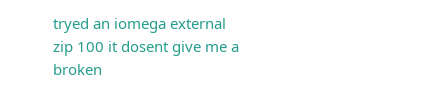tryed an iomega external zip 100 it dosent give me a broken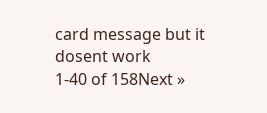card message but it dosent work
1-40 of 158Next »